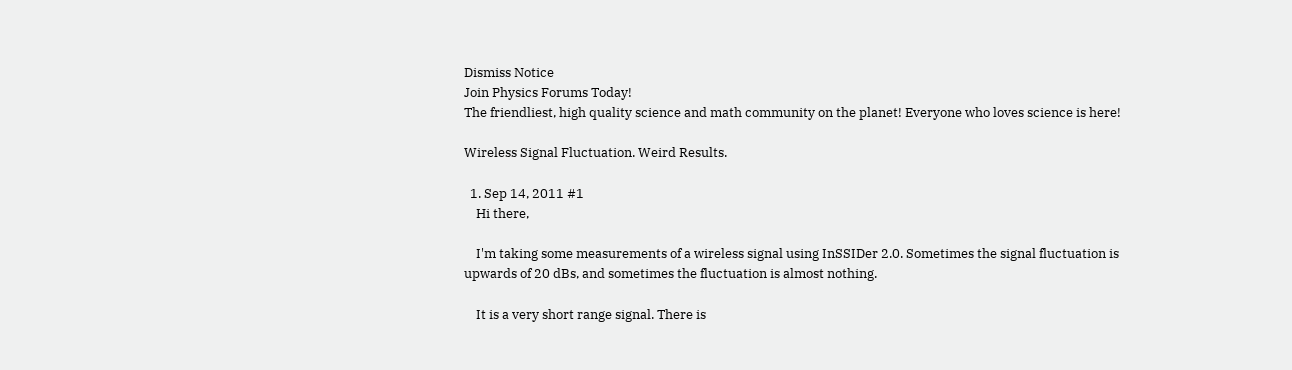Dismiss Notice
Join Physics Forums Today!
The friendliest, high quality science and math community on the planet! Everyone who loves science is here!

Wireless Signal Fluctuation. Weird Results.

  1. Sep 14, 2011 #1
    Hi there,

    I'm taking some measurements of a wireless signal using InSSIDer 2.0. Sometimes the signal fluctuation is upwards of 20 dBs, and sometimes the fluctuation is almost nothing.

    It is a very short range signal. There is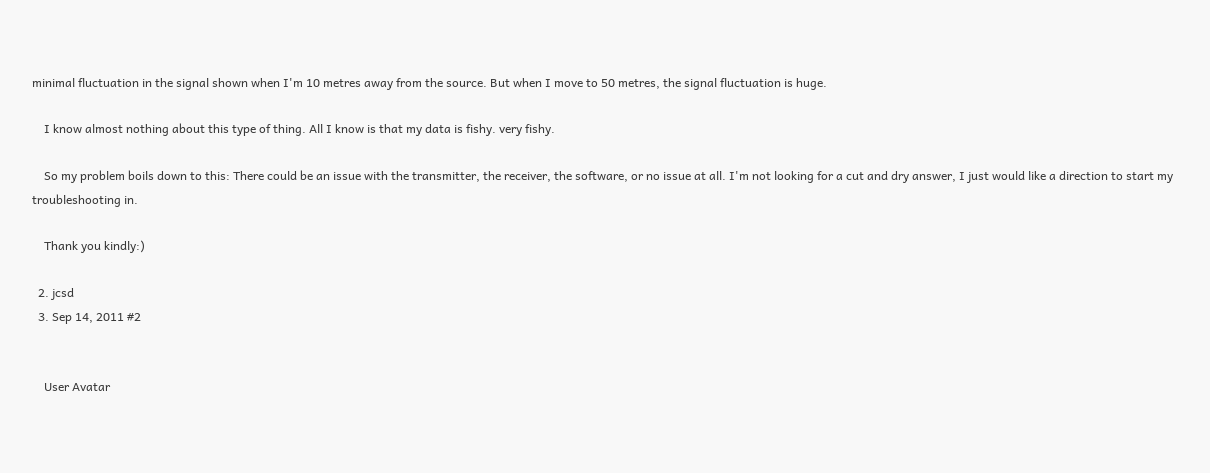minimal fluctuation in the signal shown when I'm 10 metres away from the source. But when I move to 50 metres, the signal fluctuation is huge.

    I know almost nothing about this type of thing. All I know is that my data is fishy. very fishy.

    So my problem boils down to this: There could be an issue with the transmitter, the receiver, the software, or no issue at all. I'm not looking for a cut and dry answer, I just would like a direction to start my troubleshooting in.

    Thank you kindly:)

  2. jcsd
  3. Sep 14, 2011 #2


    User Avatar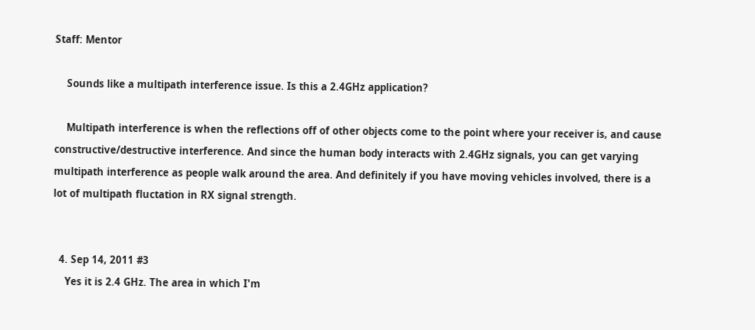Staff: Mentor

    Sounds like a multipath interference issue. Is this a 2.4GHz application?

    Multipath interference is when the reflections off of other objects come to the point where your receiver is, and cause constructive/destructive interference. And since the human body interacts with 2.4GHz signals, you can get varying multipath interference as people walk around the area. And definitely if you have moving vehicles involved, there is a lot of multipath fluctation in RX signal strength.


  4. Sep 14, 2011 #3
    Yes it is 2.4 GHz. The area in which I'm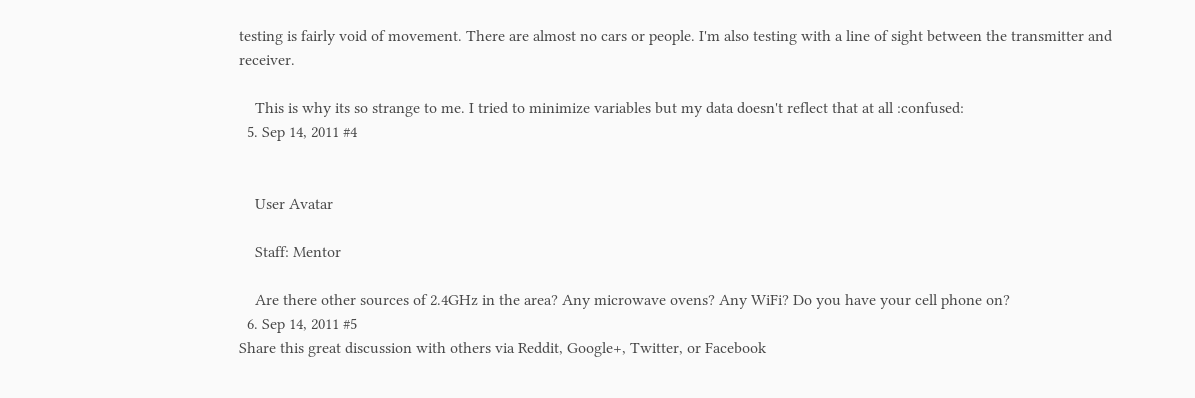testing is fairly void of movement. There are almost no cars or people. I'm also testing with a line of sight between the transmitter and receiver.

    This is why its so strange to me. I tried to minimize variables but my data doesn't reflect that at all :confused:
  5. Sep 14, 2011 #4


    User Avatar

    Staff: Mentor

    Are there other sources of 2.4GHz in the area? Any microwave ovens? Any WiFi? Do you have your cell phone on?
  6. Sep 14, 2011 #5
Share this great discussion with others via Reddit, Google+, Twitter, or Facebook